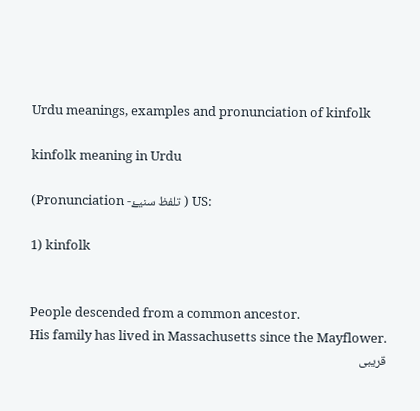Urdu meanings, examples and pronunciation of kinfolk

kinfolk meaning in Urdu

(Pronunciation -تلفظ سنیۓ ) US:

1) kinfolk


People descended from a common ancestor.
His family has lived in Massachusetts since the Mayflower.
قریبی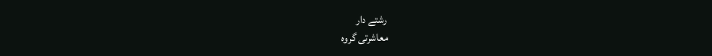رشتے دار
معاشرتی گروہ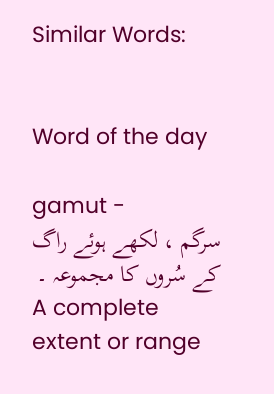Similar Words:


Word of the day

gamut -
سرگم ، لکھے ہوئے راگ کے سُروں کا مجموعہ ۔
A complete extent or range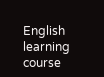English learning course